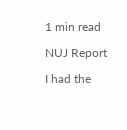1 min read

NUJ Report

I had the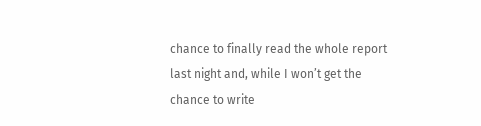chance to finally read the whole report last night and, while I won’t get the chance to write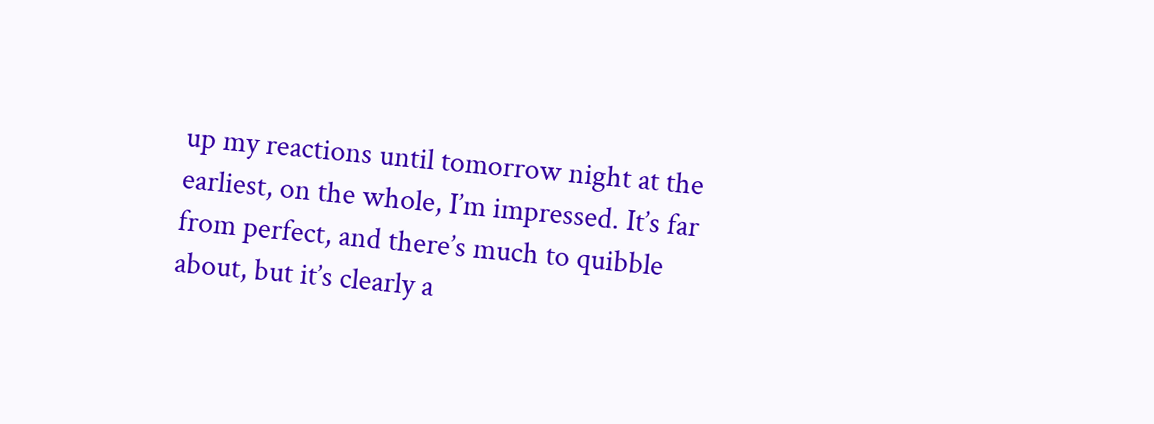up my reactions until tomorrow night at the earliest, on the whole, I’m impressed. It’s far from perfect, and there’s much to quibble about, but it’s clearly a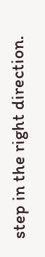step in the right direction.